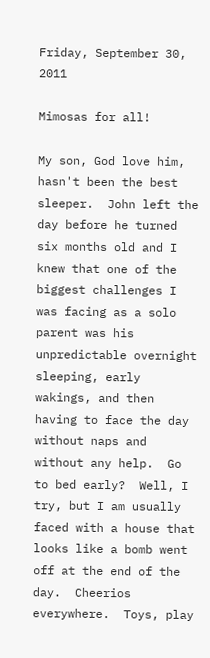Friday, September 30, 2011

Mimosas for all!

My son, God love him, hasn't been the best sleeper.  John left the day before he turned six months old and I knew that one of the biggest challenges I was facing as a solo parent was his unpredictable overnight sleeping, early wakings, and then having to face the day without naps and without any help.  Go to bed early?  Well, I try, but I am usually faced with a house that looks like a bomb went off at the end of the day.  Cheerios everywhere.  Toys, play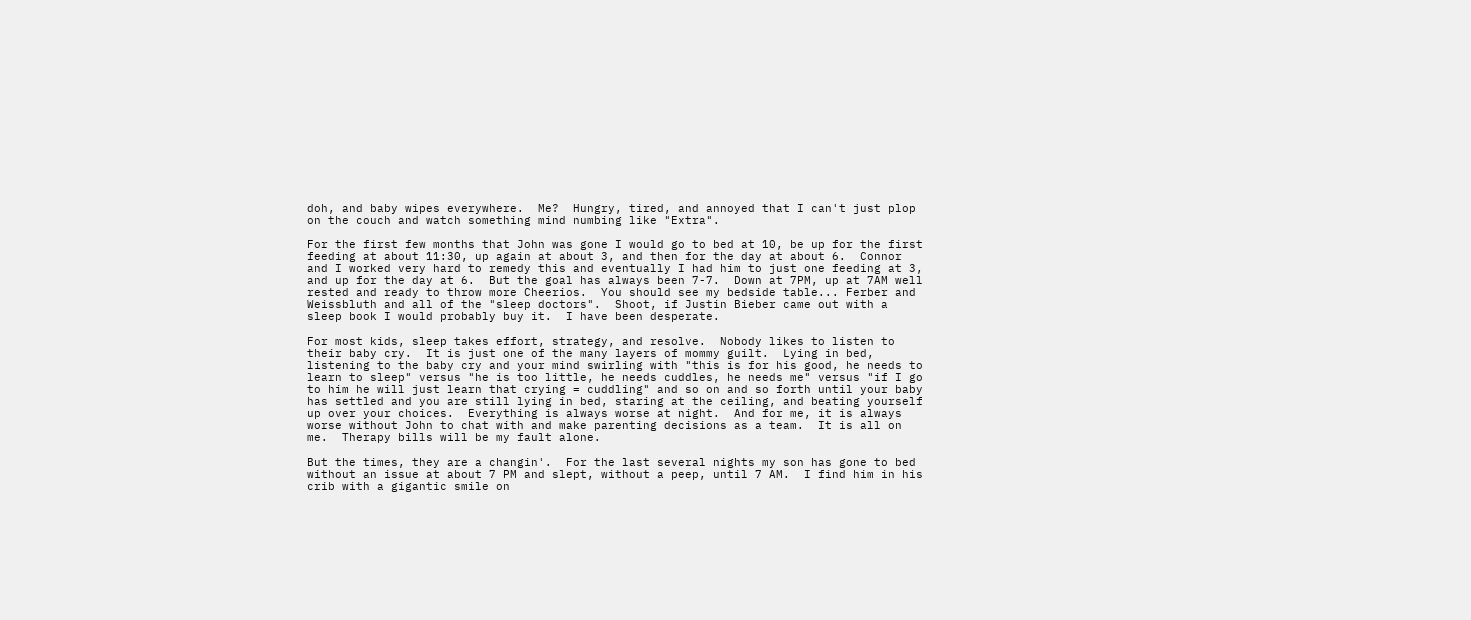doh, and baby wipes everywhere.  Me?  Hungry, tired, and annoyed that I can't just plop on the couch and watch something mind numbing like "Extra".

For the first few months that John was gone I would go to bed at 10, be up for the first feeding at about 11:30, up again at about 3, and then for the day at about 6.  Connor and I worked very hard to remedy this and eventually I had him to just one feeding at 3, and up for the day at 6.  But the goal has always been 7-7.  Down at 7PM, up at 7AM well rested and ready to throw more Cheerios.  You should see my bedside table... Ferber and Weissbluth and all of the "sleep doctors".  Shoot, if Justin Bieber came out with a sleep book I would probably buy it.  I have been desperate.

For most kids, sleep takes effort, strategy, and resolve.  Nobody likes to listen to their baby cry.  It is just one of the many layers of mommy guilt.  Lying in bed, listening to the baby cry and your mind swirling with "this is for his good, he needs to learn to sleep" versus "he is too little, he needs cuddles, he needs me" versus "if I go to him he will just learn that crying = cuddling" and so on and so forth until your baby has settled and you are still lying in bed, staring at the ceiling, and beating yourself up over your choices.  Everything is always worse at night.  And for me, it is always worse without John to chat with and make parenting decisions as a team.  It is all on me.  Therapy bills will be my fault alone.

But the times, they are a changin'.  For the last several nights my son has gone to bed without an issue at about 7 PM and slept, without a peep, until 7 AM.  I find him in his crib with a gigantic smile on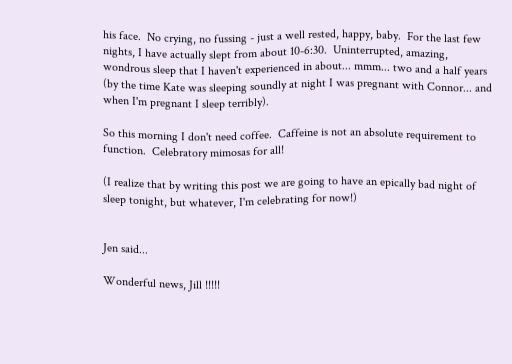his face.  No crying, no fussing - just a well rested, happy, baby.  For the last few nights, I have actually slept from about 10-6:30.  Uninterrupted, amazing, wondrous sleep that I haven't experienced in about... mmm... two and a half years (by the time Kate was sleeping soundly at night I was pregnant with Connor... and when I'm pregnant I sleep terribly).

So this morning I don't need coffee.  Caffeine is not an absolute requirement to function.  Celebratory mimosas for all!

(I realize that by writing this post we are going to have an epically bad night of sleep tonight, but whatever, I'm celebrating for now!)


Jen said...

Wonderful news, Jill !!!!!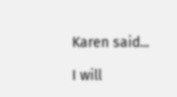Karen said...

I will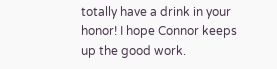totally have a drink in your honor! I hope Connor keeps up the good work.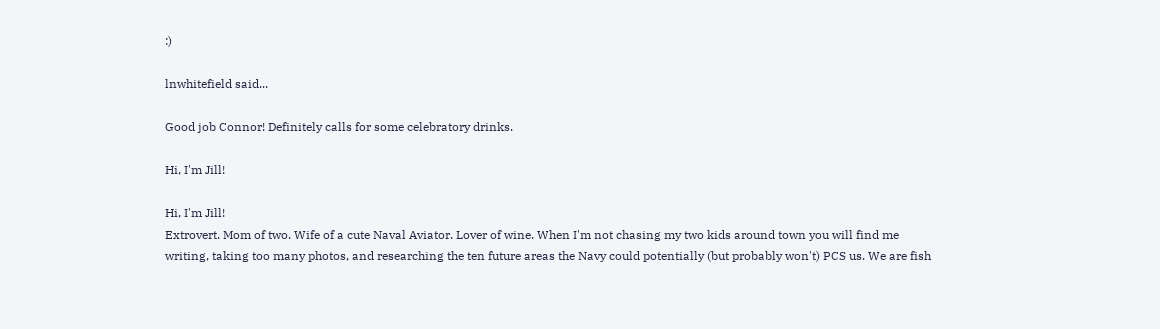:)

lnwhitefield said...

Good job Connor! Definitely calls for some celebratory drinks.

Hi, I'm Jill!

Hi, I'm Jill!
Extrovert. Mom of two. Wife of a cute Naval Aviator. Lover of wine. When I'm not chasing my two kids around town you will find me writing, taking too many photos, and researching the ten future areas the Navy could potentially (but probably won't) PCS us. We are fish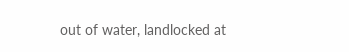out of water, landlocked at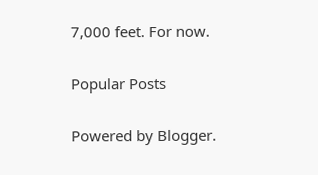7,000 feet. For now.

Popular Posts

Powered by Blogger.